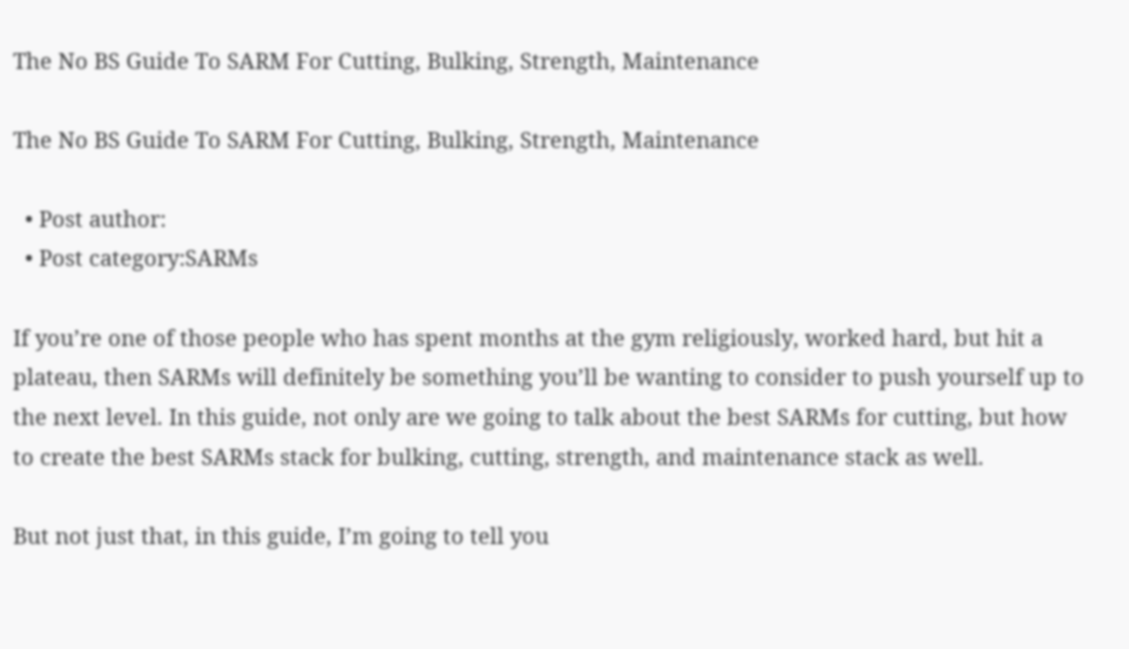The No BS Guide To SARM For Cutting, Bulking, Strength, Maintenance

The No BS Guide To SARM For Cutting, Bulking, Strength, Maintenance

  • Post author:
  • Post category:SARMs

If you’re one of those people who has spent months at the gym religiously, worked hard, but hit a plateau, then SARMs will definitely be something you’ll be wanting to consider to push yourself up to the next level. In this guide, not only are we going to talk about the best SARMs for cutting, but how to create the best SARMs stack for bulking, cutting, strength, and maintenance stack as well.

But not just that, in this guide, I’m going to tell you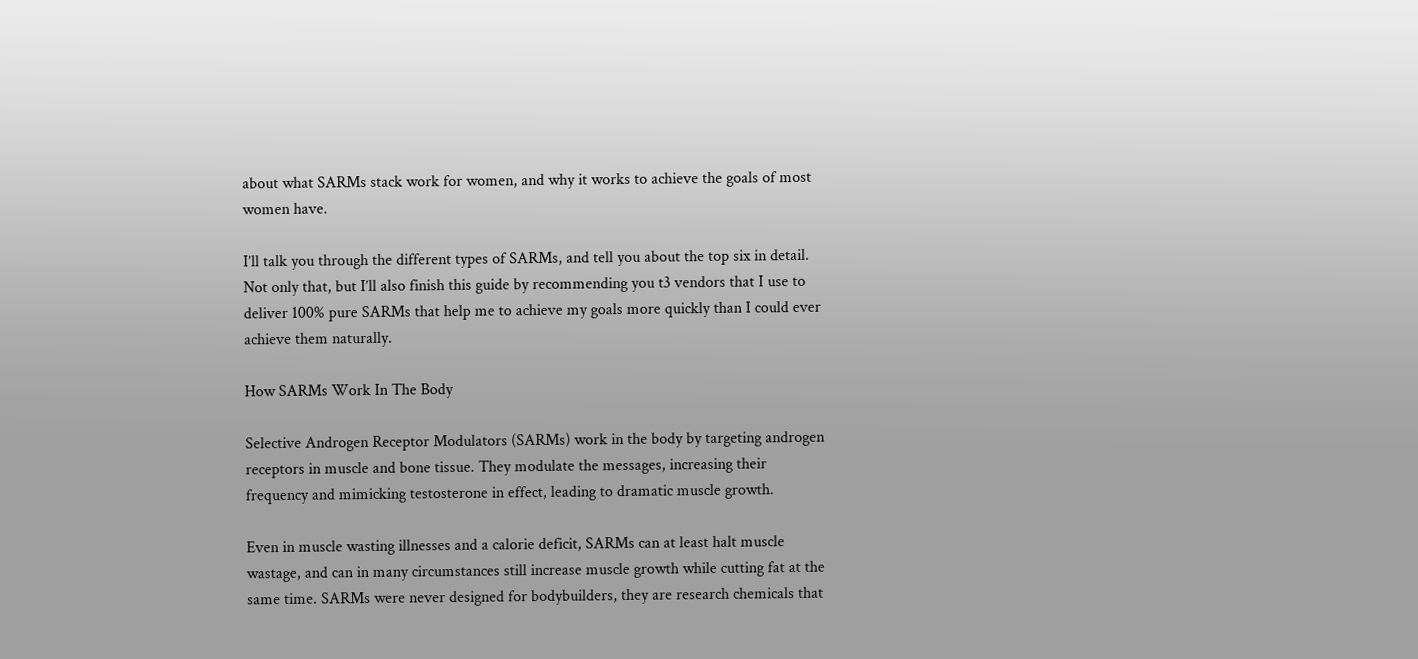about what SARMs stack work for women, and why it works to achieve the goals of most women have.

I’ll talk you through the different types of SARMs, and tell you about the top six in detail. Not only that, but I’ll also finish this guide by recommending you t3 vendors that I use to deliver 100% pure SARMs that help me to achieve my goals more quickly than I could ever achieve them naturally.

How SARMs Work In The Body

Selective Androgen Receptor Modulators (SARMs) work in the body by targeting androgen receptors in muscle and bone tissue. They modulate the messages, increasing their frequency and mimicking testosterone in effect, leading to dramatic muscle growth.

Even in muscle wasting illnesses and a calorie deficit, SARMs can at least halt muscle wastage, and can in many circumstances still increase muscle growth while cutting fat at the same time. SARMs were never designed for bodybuilders, they are research chemicals that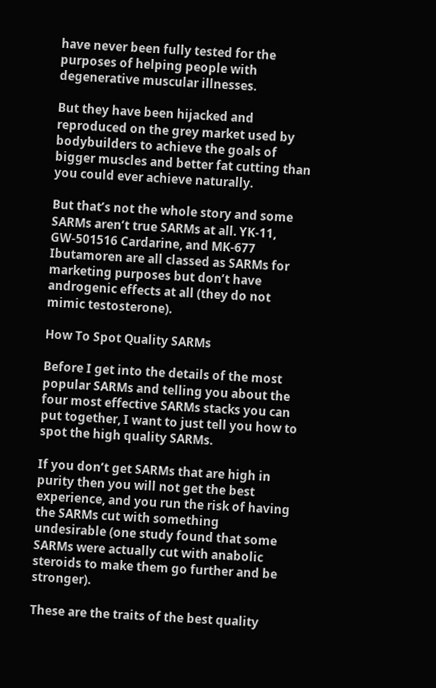have never been fully tested for the purposes of helping people with degenerative muscular illnesses.

But they have been hijacked and reproduced on the grey market used by bodybuilders to achieve the goals of bigger muscles and better fat cutting than you could ever achieve naturally.

But that’s not the whole story and some SARMs aren’t true SARMs at all. YK-11, GW-501516 Cardarine, and MK-677 Ibutamoren are all classed as SARMs for marketing purposes but don’t have androgenic effects at all (they do not mimic testosterone).

How To Spot Quality SARMs

Before I get into the details of the most popular SARMs and telling you about the four most effective SARMs stacks you can put together, I want to just tell you how to spot the high quality SARMs.

If you don’t get SARMs that are high in purity then you will not get the best experience, and you run the risk of having the SARMs cut with something undesirable (one study found that some SARMs were actually cut with anabolic steroids to make them go further and be stronger).

These are the traits of the best quality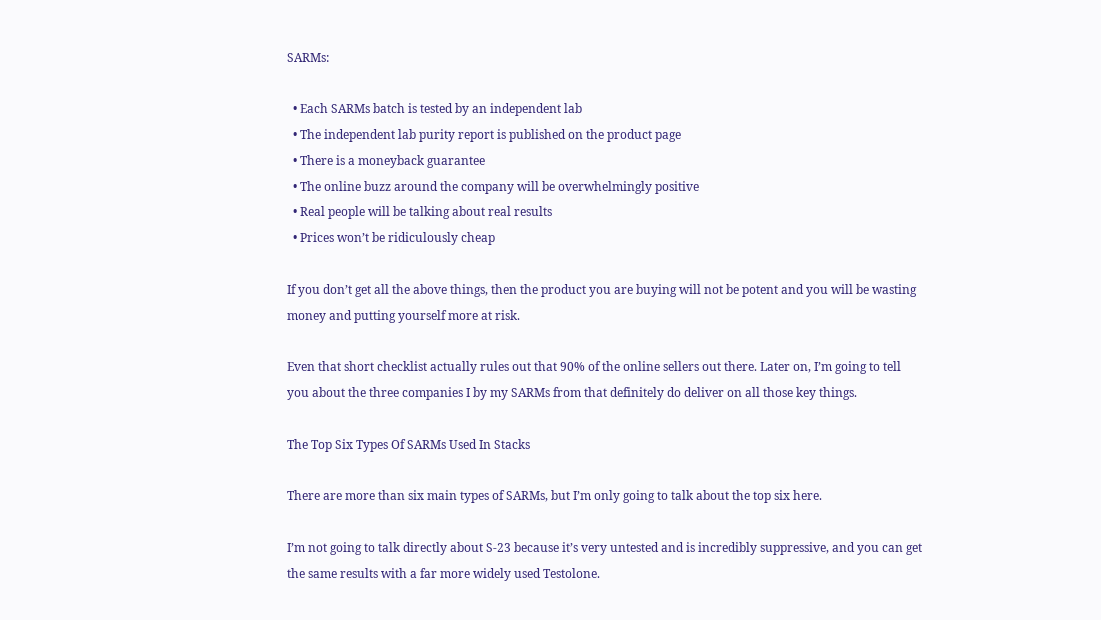SARMs:

  • Each SARMs batch is tested by an independent lab
  • The independent lab purity report is published on the product page
  • There is a moneyback guarantee
  • The online buzz around the company will be overwhelmingly positive
  • Real people will be talking about real results
  • Prices won’t be ridiculously cheap

If you don’t get all the above things, then the product you are buying will not be potent and you will be wasting money and putting yourself more at risk.

Even that short checklist actually rules out that 90% of the online sellers out there. Later on, I’m going to tell you about the three companies I by my SARMs from that definitely do deliver on all those key things.

The Top Six Types Of SARMs Used In Stacks

There are more than six main types of SARMs, but I’m only going to talk about the top six here.

I’m not going to talk directly about S-23 because it’s very untested and is incredibly suppressive, and you can get the same results with a far more widely used Testolone.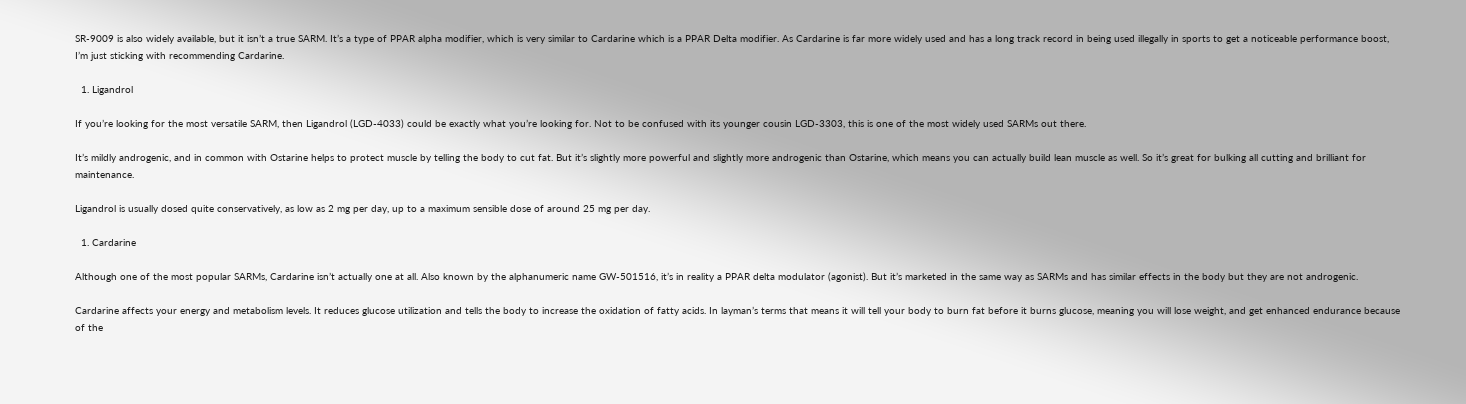SR-9009 is also widely available, but it isn’t a true SARM. It’s a type of PPAR alpha modifier, which is very similar to Cardarine which is a PPAR Delta modifier. As Cardarine is far more widely used and has a long track record in being used illegally in sports to get a noticeable performance boost, I’m just sticking with recommending Cardarine.

  1. Ligandrol

If you’re looking for the most versatile SARM, then Ligandrol (LGD-4033) could be exactly what you’re looking for. Not to be confused with its younger cousin LGD-3303, this is one of the most widely used SARMs out there.

It’s mildly androgenic, and in common with Ostarine helps to protect muscle by telling the body to cut fat. But it’s slightly more powerful and slightly more androgenic than Ostarine, which means you can actually build lean muscle as well. So it’s great for bulking all cutting and brilliant for maintenance.

Ligandrol is usually dosed quite conservatively, as low as 2 mg per day, up to a maximum sensible dose of around 25 mg per day.

  1. Cardarine

Although one of the most popular SARMs, Cardarine isn’t actually one at all. Also known by the alphanumeric name GW-501516, it’s in reality a PPAR delta modulator (agonist). But it’s marketed in the same way as SARMs and has similar effects in the body but they are not androgenic.

Cardarine affects your energy and metabolism levels. It reduces glucose utilization and tells the body to increase the oxidation of fatty acids. In layman’s terms that means it will tell your body to burn fat before it burns glucose, meaning you will lose weight, and get enhanced endurance because of the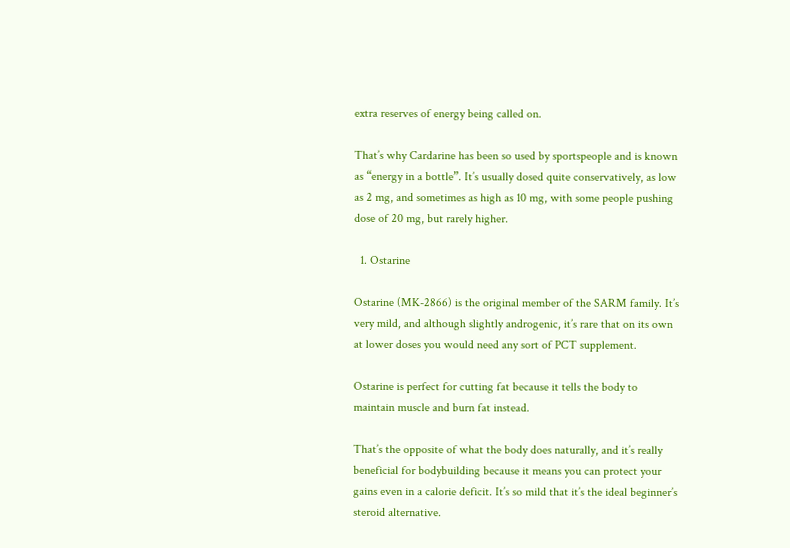extra reserves of energy being called on.

That’s why Cardarine has been so used by sportspeople and is known as “energy in a bottle”. It’s usually dosed quite conservatively, as low as 2 mg, and sometimes as high as 10 mg, with some people pushing dose of 20 mg, but rarely higher.

  1. Ostarine

Ostarine (MK-2866) is the original member of the SARM family. It’s very mild, and although slightly androgenic, it’s rare that on its own at lower doses you would need any sort of PCT supplement.

Ostarine is perfect for cutting fat because it tells the body to maintain muscle and burn fat instead.

That’s the opposite of what the body does naturally, and it’s really beneficial for bodybuilding because it means you can protect your gains even in a calorie deficit. It’s so mild that it’s the ideal beginner’s steroid alternative.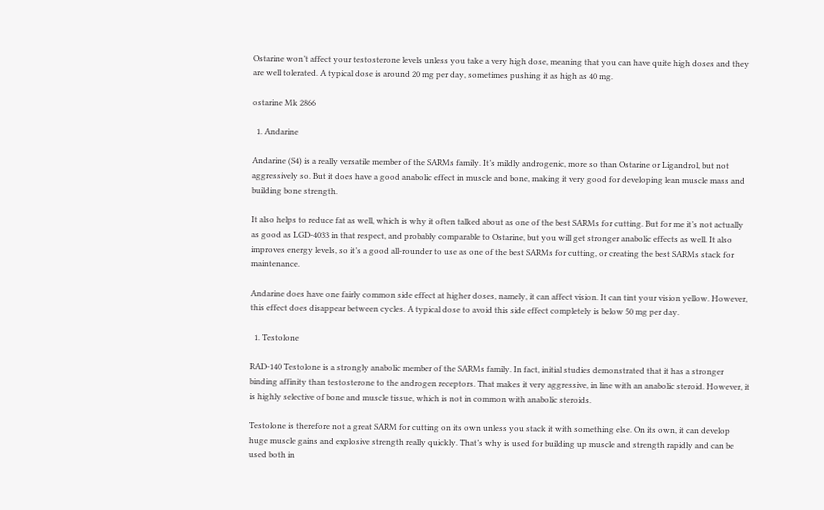Ostarine won’t affect your testosterone levels unless you take a very high dose, meaning that you can have quite high doses and they are well tolerated. A typical dose is around 20 mg per day, sometimes pushing it as high as 40 mg.

ostarine Mk 2866

  1. Andarine

Andarine (S4) is a really versatile member of the SARMs family. It’s mildly androgenic, more so than Ostarine or Ligandrol, but not aggressively so. But it does have a good anabolic effect in muscle and bone, making it very good for developing lean muscle mass and building bone strength.

It also helps to reduce fat as well, which is why it often talked about as one of the best SARMs for cutting. But for me it’s not actually as good as LGD-4033 in that respect, and probably comparable to Ostarine, but you will get stronger anabolic effects as well. It also improves energy levels, so it’s a good all-rounder to use as one of the best SARMs for cutting, or creating the best SARMs stack for maintenance.

Andarine does have one fairly common side effect at higher doses, namely, it can affect vision. It can tint your vision yellow. However, this effect does disappear between cycles. A typical dose to avoid this side effect completely is below 50 mg per day.

  1. Testolone

RAD-140 Testolone is a strongly anabolic member of the SARMs family. In fact, initial studies demonstrated that it has a stronger binding affinity than testosterone to the androgen receptors. That makes it very aggressive, in line with an anabolic steroid. However, it is highly selective of bone and muscle tissue, which is not in common with anabolic steroids.

Testolone is therefore not a great SARM for cutting on its own unless you stack it with something else. On its own, it can develop huge muscle gains and explosive strength really quickly. That’s why is used for building up muscle and strength rapidly and can be used both in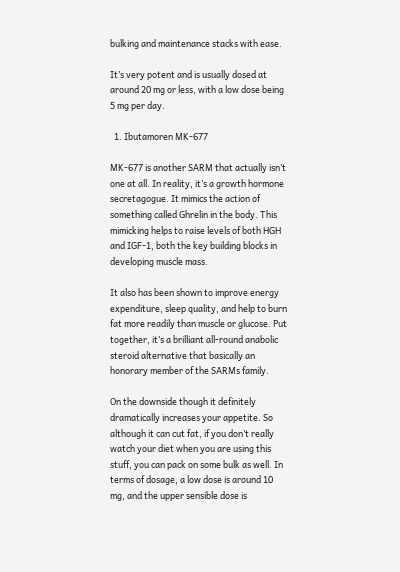bulking and maintenance stacks with ease.

It’s very potent and is usually dosed at around 20 mg or less, with a low dose being 5 mg per day.

  1. Ibutamoren MK-677

MK-677 is another SARM that actually isn’t one at all. In reality, it’s a growth hormone secretagogue. It mimics the action of something called Ghrelin in the body. This mimicking helps to raise levels of both HGH and IGF-1, both the key building blocks in developing muscle mass.

It also has been shown to improve energy expenditure, sleep quality, and help to burn fat more readily than muscle or glucose. Put together, it’s a brilliant all-round anabolic steroid alternative that basically an honorary member of the SARMs family.

On the downside though it definitely dramatically increases your appetite. So although it can cut fat, if you don’t really watch your diet when you are using this stuff, you can pack on some bulk as well. In terms of dosage, a low dose is around 10 mg, and the upper sensible dose is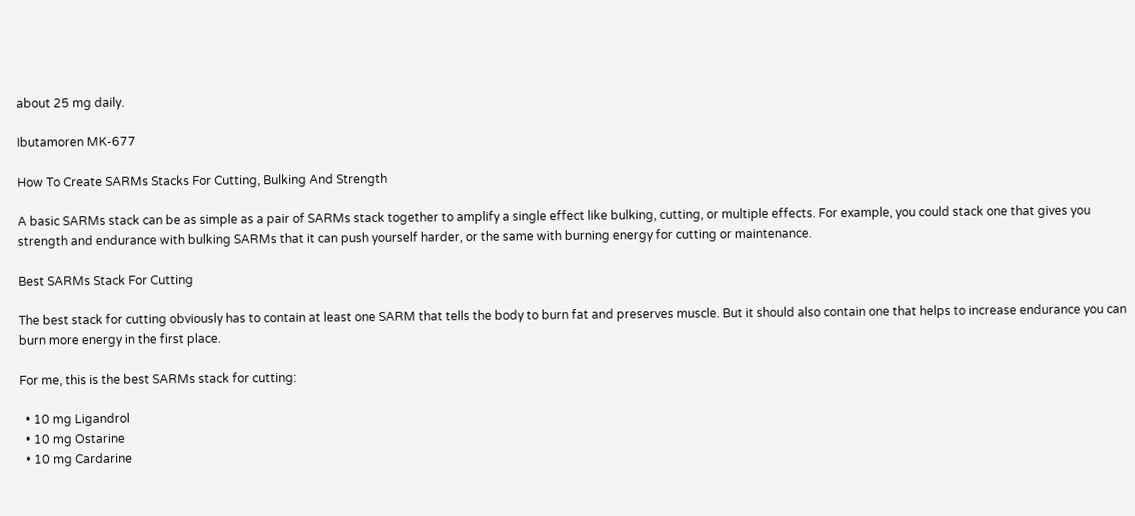about 25 mg daily.

Ibutamoren MK-677

How To Create SARMs Stacks For Cutting, Bulking And Strength

A basic SARMs stack can be as simple as a pair of SARMs stack together to amplify a single effect like bulking, cutting, or multiple effects. For example, you could stack one that gives you strength and endurance with bulking SARMs that it can push yourself harder, or the same with burning energy for cutting or maintenance.

Best SARMs Stack For Cutting

The best stack for cutting obviously has to contain at least one SARM that tells the body to burn fat and preserves muscle. But it should also contain one that helps to increase endurance you can burn more energy in the first place.

For me, this is the best SARMs stack for cutting:

  • 10 mg Ligandrol
  • 10 mg Ostarine
  • 10 mg Cardarine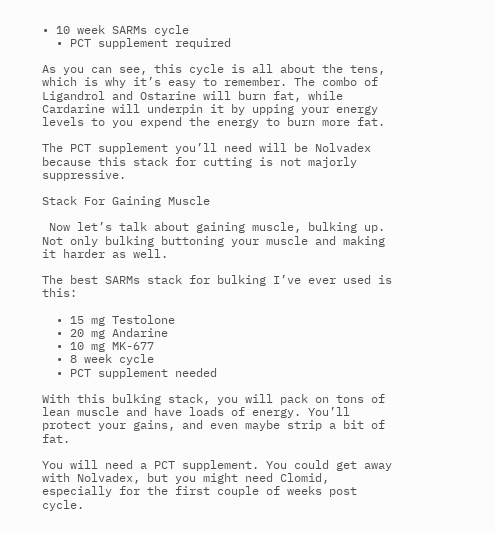• 10 week SARMs cycle
  • PCT supplement required

As you can see, this cycle is all about the tens, which is why it’s easy to remember. The combo of Ligandrol and Ostarine will burn fat, while Cardarine will underpin it by upping your energy levels to you expend the energy to burn more fat.

The PCT supplement you’ll need will be Nolvadex because this stack for cutting is not majorly suppressive.

Stack For Gaining Muscle

 Now let’s talk about gaining muscle, bulking up. Not only bulking buttoning your muscle and making it harder as well.

The best SARMs stack for bulking I’ve ever used is this:

  • 15 mg Testolone
  • 20 mg Andarine
  • 10 mg MK-677
  • 8 week cycle
  • PCT supplement needed

With this bulking stack, you will pack on tons of lean muscle and have loads of energy. You’ll protect your gains, and even maybe strip a bit of fat.

You will need a PCT supplement. You could get away with Nolvadex, but you might need Clomid, especially for the first couple of weeks post cycle.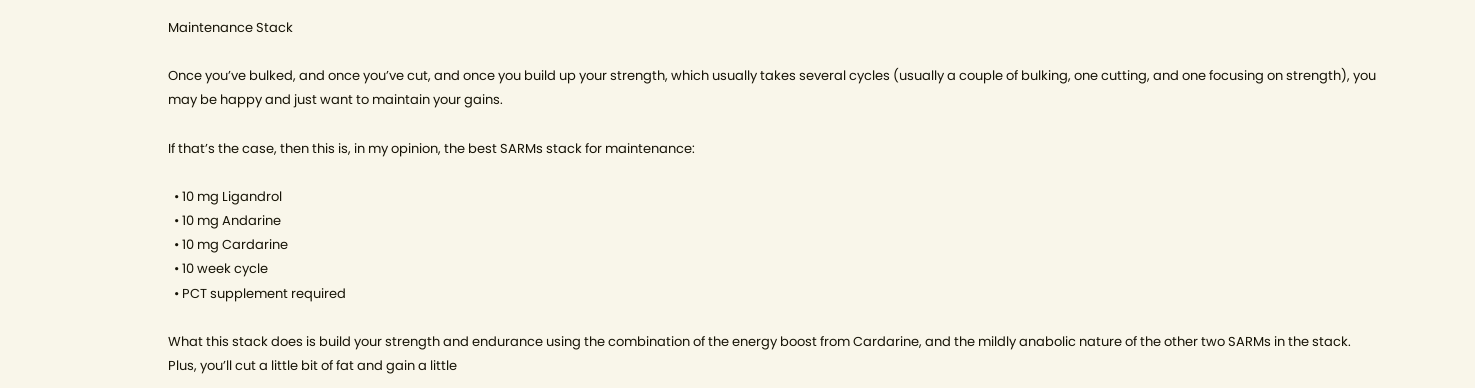Maintenance Stack

Once you’ve bulked, and once you’ve cut, and once you build up your strength, which usually takes several cycles (usually a couple of bulking, one cutting, and one focusing on strength), you may be happy and just want to maintain your gains.

If that’s the case, then this is, in my opinion, the best SARMs stack for maintenance:

  • 10 mg Ligandrol
  • 10 mg Andarine
  • 10 mg Cardarine
  • 10 week cycle
  • PCT supplement required

What this stack does is build your strength and endurance using the combination of the energy boost from Cardarine, and the mildly anabolic nature of the other two SARMs in the stack. Plus, you’ll cut a little bit of fat and gain a little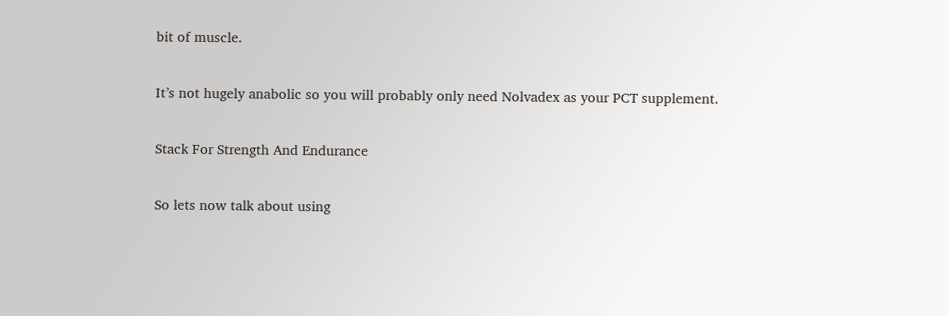bit of muscle.

It’s not hugely anabolic so you will probably only need Nolvadex as your PCT supplement.

Stack For Strength And Endurance

So lets now talk about using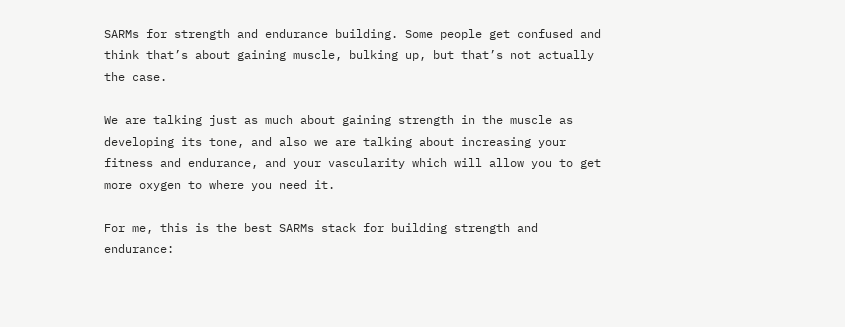SARMs for strength and endurance building. Some people get confused and think that’s about gaining muscle, bulking up, but that’s not actually the case.

We are talking just as much about gaining strength in the muscle as developing its tone, and also we are talking about increasing your fitness and endurance, and your vascularity which will allow you to get more oxygen to where you need it.

For me, this is the best SARMs stack for building strength and endurance: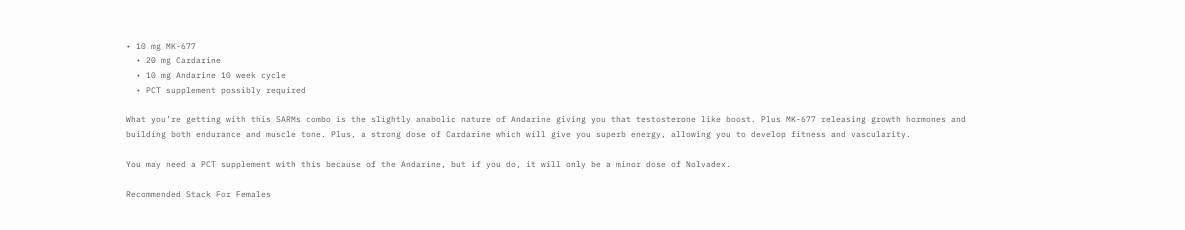• 10 mg MK-677
  • 20 mg Cardarine
  • 10 mg Andarine 10 week cycle
  • PCT supplement possibly required

What you’re getting with this SARMs combo is the slightly anabolic nature of Andarine giving you that testosterone like boost. Plus MK-677 releasing growth hormones and building both endurance and muscle tone. Plus, a strong dose of Cardarine which will give you superb energy, allowing you to develop fitness and vascularity.

You may need a PCT supplement with this because of the Andarine, but if you do, it will only be a minor dose of Nolvadex.

Recommended Stack For Females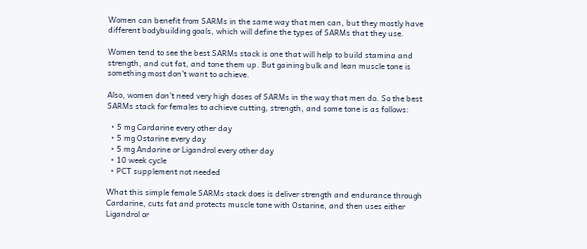Women can benefit from SARMs in the same way that men can, but they mostly have different bodybuilding goals, which will define the types of SARMs that they use.

Women tend to see the best SARMs stack is one that will help to build stamina and strength, and cut fat, and tone them up. But gaining bulk and lean muscle tone is something most don’t want to achieve.

Also, women don’t need very high doses of SARMs in the way that men do. So the best SARMs stack for females to achieve cutting, strength, and some tone is as follows:

  • 5 mg Cardarine every other day
  • 5 mg Ostarine every day
  • 5 mg Andarine or Ligandrol every other day
  • 10 week cycle
  • PCT supplement not needed

What this simple female SARMs stack does is deliver strength and endurance through Cardarine, cuts fat and protects muscle tone with Ostarine, and then uses either Ligandrol or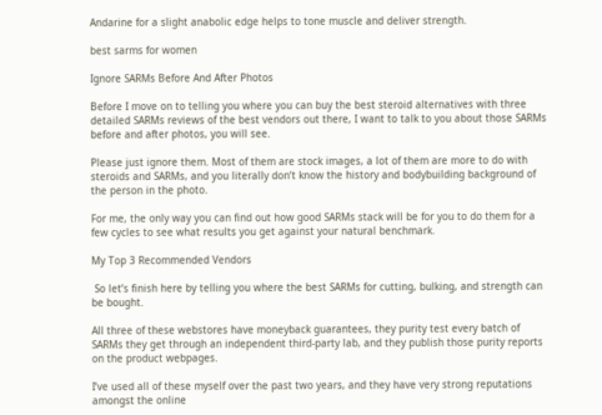Andarine for a slight anabolic edge helps to tone muscle and deliver strength.

best sarms for women

Ignore SARMs Before And After Photos

Before I move on to telling you where you can buy the best steroid alternatives with three detailed SARMs reviews of the best vendors out there, I want to talk to you about those SARMs before and after photos, you will see.

Please just ignore them. Most of them are stock images, a lot of them are more to do with steroids and SARMs, and you literally don’t know the history and bodybuilding background of the person in the photo.

For me, the only way you can find out how good SARMs stack will be for you to do them for a few cycles to see what results you get against your natural benchmark.

My Top 3 Recommended Vendors

 So let’s finish here by telling you where the best SARMs for cutting, bulking, and strength can be bought.

All three of these webstores have moneyback guarantees, they purity test every batch of SARMs they get through an independent third-party lab, and they publish those purity reports on the product webpages.

I’ve used all of these myself over the past two years, and they have very strong reputations amongst the online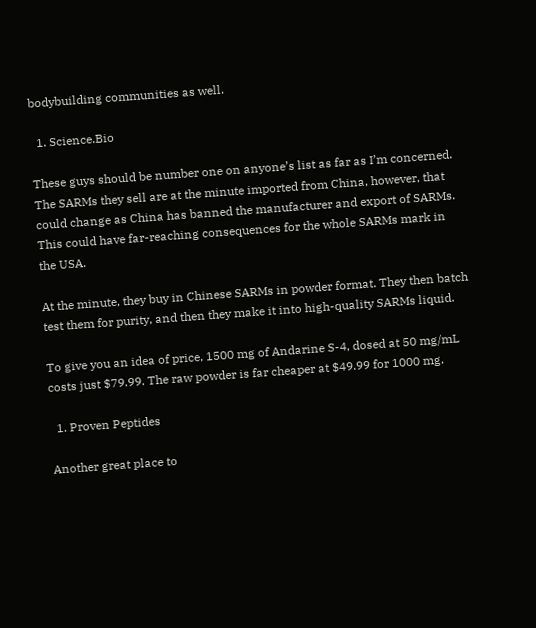bodybuilding communities as well.

  1. Science.Bio

These guys should be number one on anyone’s list as far as I’m concerned. The SARMs they sell are at the minute imported from China, however, that could change as China has banned the manufacturer and export of SARMs. This could have far-reaching consequences for the whole SARMs mark in the USA.

At the minute, they buy in Chinese SARMs in powder format. They then batch test them for purity, and then they make it into high-quality SARMs liquid.

To give you an idea of price, 1500 mg of Andarine S-4, dosed at 50 mg/mL costs just $79.99. The raw powder is far cheaper at $49.99 for 1000 mg.

  1. Proven Peptides

Another great place to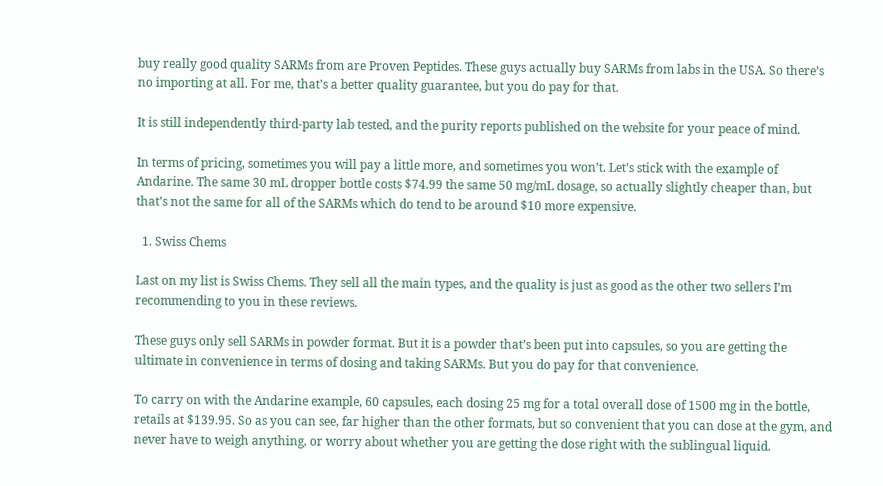buy really good quality SARMs from are Proven Peptides. These guys actually buy SARMs from labs in the USA. So there’s no importing at all. For me, that’s a better quality guarantee, but you do pay for that.

It is still independently third-party lab tested, and the purity reports published on the website for your peace of mind.

In terms of pricing, sometimes you will pay a little more, and sometimes you won’t. Let’s stick with the example of Andarine. The same 30 mL dropper bottle costs $74.99 the same 50 mg/mL dosage, so actually slightly cheaper than, but that’s not the same for all of the SARMs which do tend to be around $10 more expensive.

  1. Swiss Chems

Last on my list is Swiss Chems. They sell all the main types, and the quality is just as good as the other two sellers I’m recommending to you in these reviews.

These guys only sell SARMs in powder format. But it is a powder that’s been put into capsules, so you are getting the ultimate in convenience in terms of dosing and taking SARMs. But you do pay for that convenience.

To carry on with the Andarine example, 60 capsules, each dosing 25 mg for a total overall dose of 1500 mg in the bottle, retails at $139.95. So as you can see, far higher than the other formats, but so convenient that you can dose at the gym, and never have to weigh anything, or worry about whether you are getting the dose right with the sublingual liquid.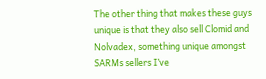The other thing that makes these guys unique is that they also sell Clomid and Nolvadex, something unique amongst SARMs sellers I’ve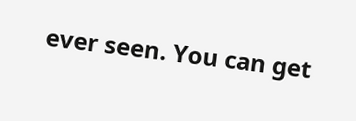ever seen. You can get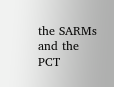the SARMs and the PCT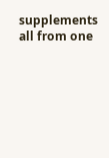supplements all from one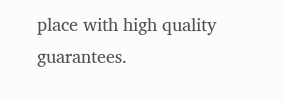place with high quality guarantees.